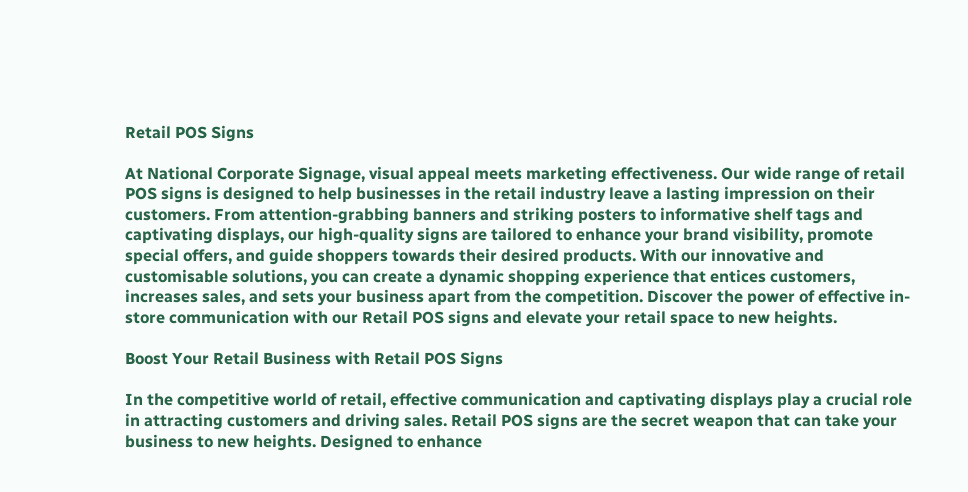Retail POS Signs

At National Corporate Signage, visual appeal meets marketing effectiveness. Our wide range of retail POS signs is designed to help businesses in the retail industry leave a lasting impression on their customers. From attention-grabbing banners and striking posters to informative shelf tags and captivating displays, our high-quality signs are tailored to enhance your brand visibility, promote special offers, and guide shoppers towards their desired products. With our innovative and customisable solutions, you can create a dynamic shopping experience that entices customers, increases sales, and sets your business apart from the competition. Discover the power of effective in-store communication with our Retail POS signs and elevate your retail space to new heights.

Boost Your Retail Business with Retail POS Signs

In the competitive world of retail, effective communication and captivating displays play a crucial role in attracting customers and driving sales. Retail POS signs are the secret weapon that can take your business to new heights. Designed to enhance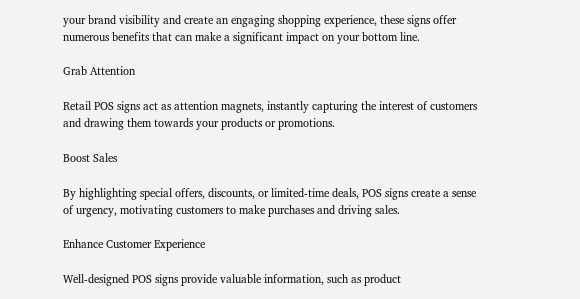your brand visibility and create an engaging shopping experience, these signs offer numerous benefits that can make a significant impact on your bottom line.

Grab Attention

Retail POS signs act as attention magnets, instantly capturing the interest of customers and drawing them towards your products or promotions.

Boost Sales

By highlighting special offers, discounts, or limited-time deals, POS signs create a sense of urgency, motivating customers to make purchases and driving sales.

Enhance Customer Experience

Well-designed POS signs provide valuable information, such as product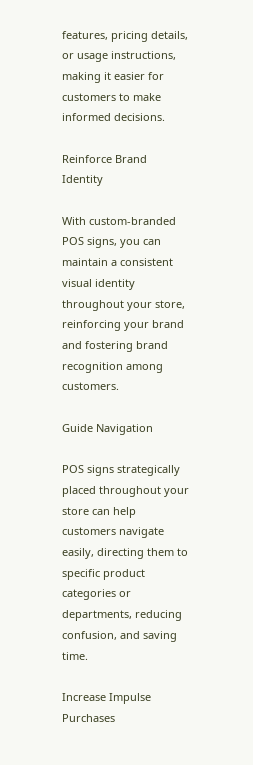features, pricing details, or usage instructions, making it easier for customers to make informed decisions.

Reinforce Brand Identity

With custom-branded POS signs, you can maintain a consistent visual identity throughout your store, reinforcing your brand and fostering brand recognition among customers.

Guide Navigation

POS signs strategically placed throughout your store can help customers navigate easily, directing them to specific product categories or departments, reducing confusion, and saving time.

Increase Impulse Purchases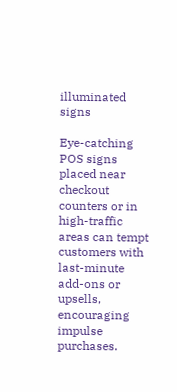illuminated signs

Eye-catching POS signs placed near checkout counters or in high-traffic areas can tempt customers with last-minute add-ons or upsells, encouraging impulse purchases.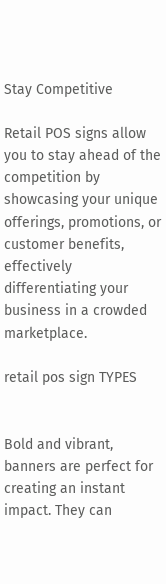Stay Competitive

Retail POS signs allow you to stay ahead of the competition by showcasing your unique offerings, promotions, or customer benefits, effectively differentiating your business in a crowded marketplace.

retail pos sign TYPES


Bold and vibrant, banners are perfect for creating an instant impact. They can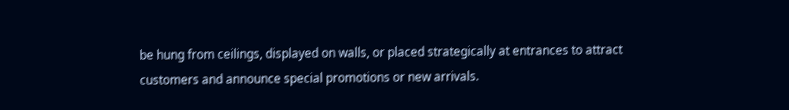be hung from ceilings, displayed on walls, or placed strategically at entrances to attract customers and announce special promotions or new arrivals.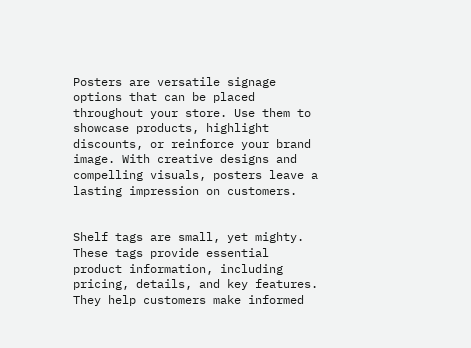Posters are versatile signage options that can be placed throughout your store. Use them to showcase products, highlight discounts, or reinforce your brand image. With creative designs and compelling visuals, posters leave a lasting impression on customers.


Shelf tags are small, yet mighty. These tags provide essential product information, including pricing, details, and key features. They help customers make informed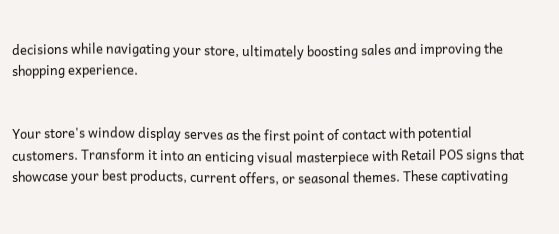decisions while navigating your store, ultimately boosting sales and improving the shopping experience.


Your store's window display serves as the first point of contact with potential customers. Transform it into an enticing visual masterpiece with Retail POS signs that showcase your best products, current offers, or seasonal themes. These captivating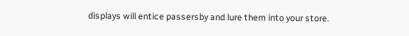displays will entice passersby and lure them into your store.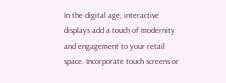In the digital age, interactive displays add a touch of modernity and engagement to your retail space. Incorporate touch screens or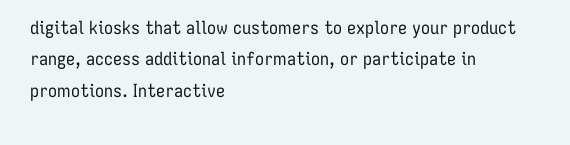digital kiosks that allow customers to explore your product range, access additional information, or participate in promotions. Interactive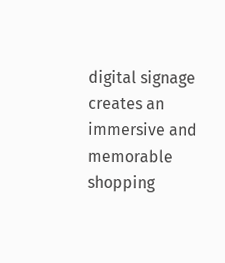digital signage creates an immersive and memorable shopping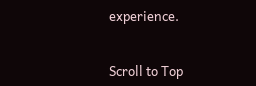experience.


Scroll to Top